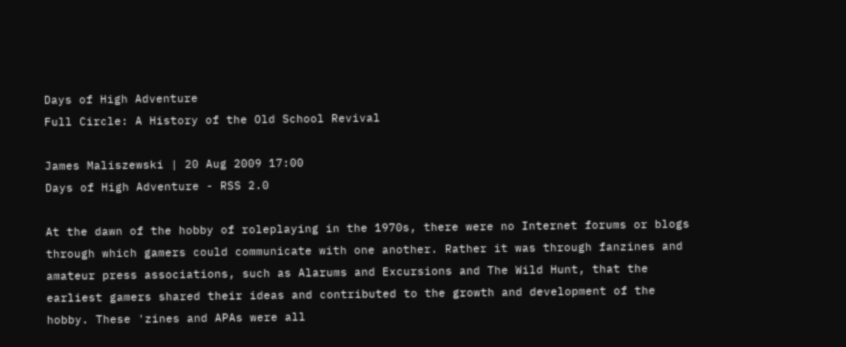Days of High Adventure
Full Circle: A History of the Old School Revival

James Maliszewski | 20 Aug 2009 17:00
Days of High Adventure - RSS 2.0

At the dawn of the hobby of roleplaying in the 1970s, there were no Internet forums or blogs through which gamers could communicate with one another. Rather it was through fanzines and amateur press associations, such as Alarums and Excursions and The Wild Hunt, that the earliest gamers shared their ideas and contributed to the growth and development of the hobby. These 'zines and APAs were all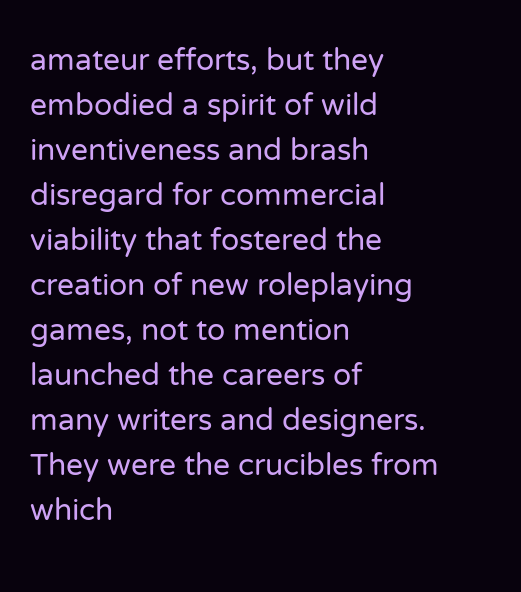amateur efforts, but they embodied a spirit of wild inventiveness and brash disregard for commercial viability that fostered the creation of new roleplaying games, not to mention launched the careers of many writers and designers. They were the crucibles from which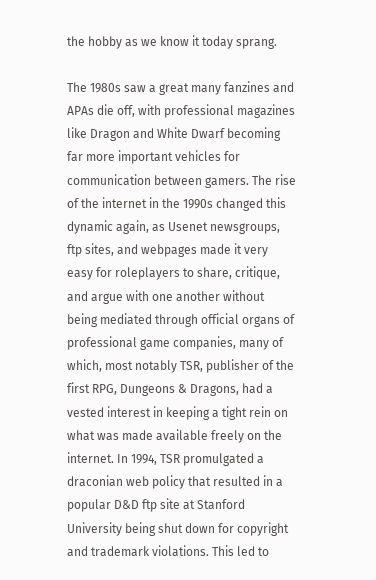the hobby as we know it today sprang.

The 1980s saw a great many fanzines and APAs die off, with professional magazines like Dragon and White Dwarf becoming far more important vehicles for communication between gamers. The rise of the internet in the 1990s changed this dynamic again, as Usenet newsgroups, ftp sites, and webpages made it very easy for roleplayers to share, critique, and argue with one another without being mediated through official organs of professional game companies, many of which, most notably TSR, publisher of the first RPG, Dungeons & Dragons, had a vested interest in keeping a tight rein on what was made available freely on the internet. In 1994, TSR promulgated a draconian web policy that resulted in a popular D&D ftp site at Stanford University being shut down for copyright and trademark violations. This led to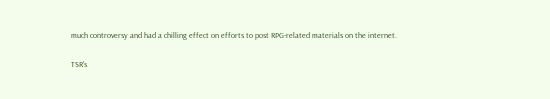much controversy and had a chilling effect on efforts to post RPG-related materials on the internet.

TSR's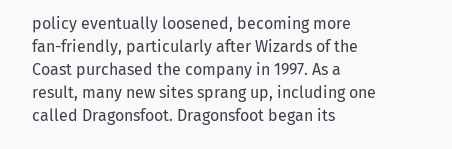policy eventually loosened, becoming more fan-friendly, particularly after Wizards of the Coast purchased the company in 1997. As a result, many new sites sprang up, including one called Dragonsfoot. Dragonsfoot began its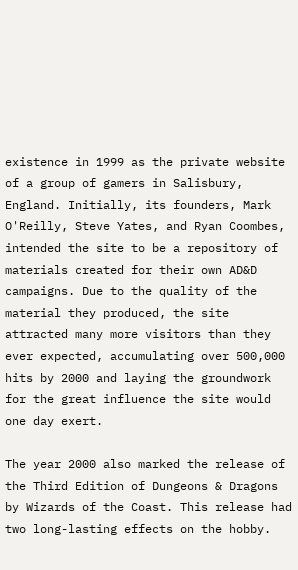existence in 1999 as the private website of a group of gamers in Salisbury, England. Initially, its founders, Mark O'Reilly, Steve Yates, and Ryan Coombes, intended the site to be a repository of materials created for their own AD&D campaigns. Due to the quality of the material they produced, the site attracted many more visitors than they ever expected, accumulating over 500,000 hits by 2000 and laying the groundwork for the great influence the site would one day exert.

The year 2000 also marked the release of the Third Edition of Dungeons & Dragons by Wizards of the Coast. This release had two long-lasting effects on the hobby.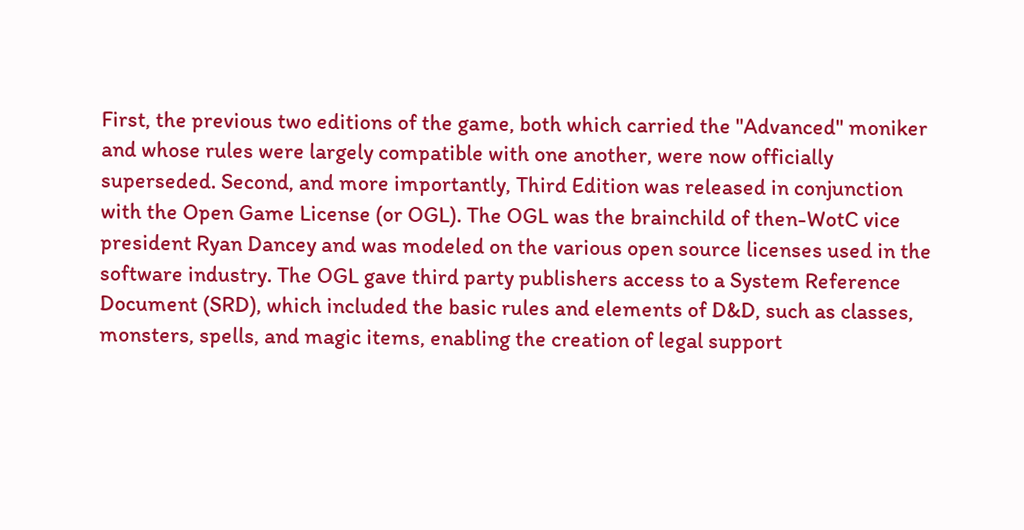First, the previous two editions of the game, both which carried the "Advanced" moniker and whose rules were largely compatible with one another, were now officially superseded. Second, and more importantly, Third Edition was released in conjunction with the Open Game License (or OGL). The OGL was the brainchild of then-WotC vice president Ryan Dancey and was modeled on the various open source licenses used in the software industry. The OGL gave third party publishers access to a System Reference Document (SRD), which included the basic rules and elements of D&D, such as classes, monsters, spells, and magic items, enabling the creation of legal support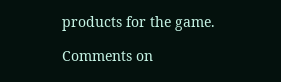products for the game.

Comments on